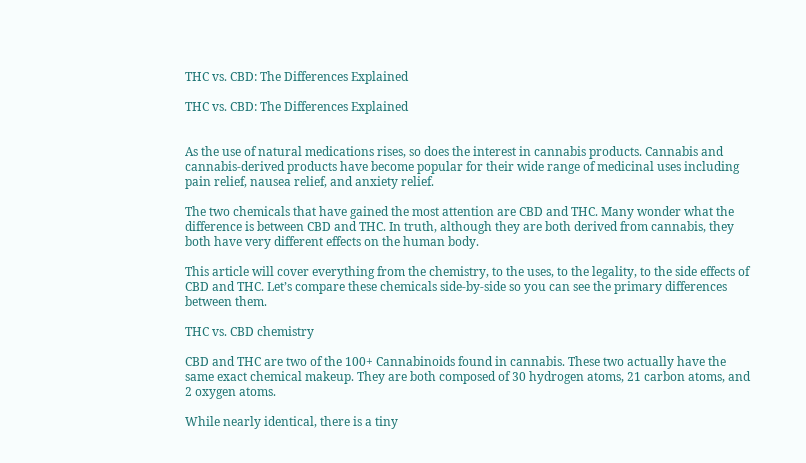THC vs. CBD: The Differences Explained

THC vs. CBD: The Differences Explained


As the use of natural medications rises, so does the interest in cannabis products. Cannabis and cannabis-derived products have become popular for their wide range of medicinal uses including pain relief, nausea relief, and anxiety relief.

The two chemicals that have gained the most attention are CBD and THC. Many wonder what the difference is between CBD and THC. In truth, although they are both derived from cannabis, they both have very different effects on the human body.

This article will cover everything from the chemistry, to the uses, to the legality, to the side effects of CBD and THC. Let’s compare these chemicals side-by-side so you can see the primary differences between them.

THC vs. CBD chemistry

CBD and THC are two of the 100+ Cannabinoids found in cannabis. These two actually have the same exact chemical makeup. They are both composed of 30 hydrogen atoms, 21 carbon atoms, and 2 oxygen atoms.

While nearly identical, there is a tiny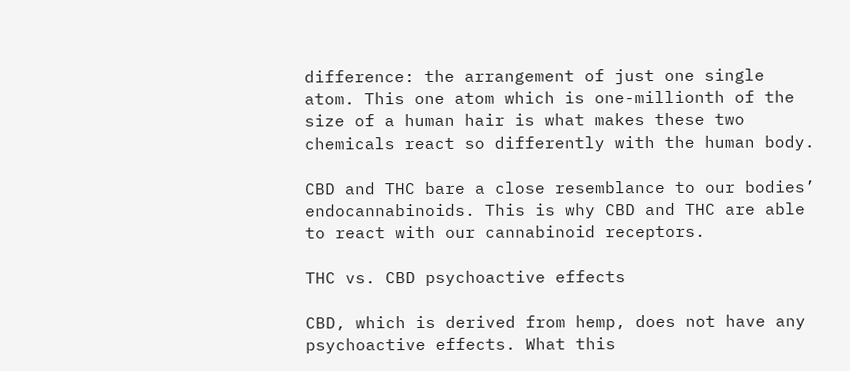difference: the arrangement of just one single atom. This one atom which is one-millionth of the size of a human hair is what makes these two chemicals react so differently with the human body.

CBD and THC bare a close resemblance to our bodies’ endocannabinoids. This is why CBD and THC are able to react with our cannabinoid receptors.

THC vs. CBD psychoactive effects

CBD, which is derived from hemp, does not have any psychoactive effects. What this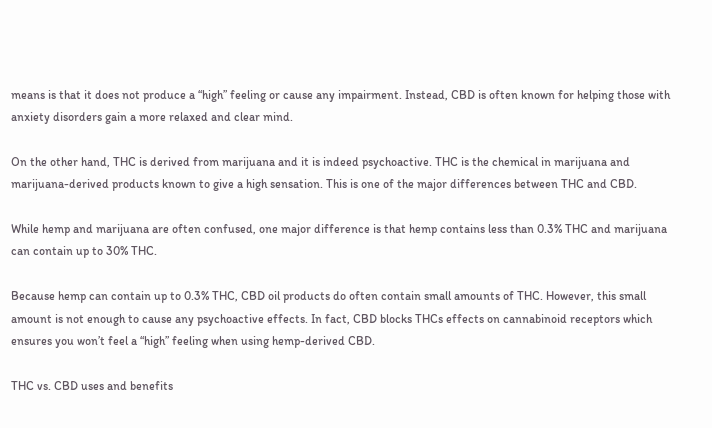means is that it does not produce a “high” feeling or cause any impairment. Instead, CBD is often known for helping those with anxiety disorders gain a more relaxed and clear mind.

On the other hand, THC is derived from marijuana and it is indeed psychoactive. THC is the chemical in marijuana and marijuana-derived products known to give a high sensation. This is one of the major differences between THC and CBD.

While hemp and marijuana are often confused, one major difference is that hemp contains less than 0.3% THC and marijuana can contain up to 30% THC.

Because hemp can contain up to 0.3% THC, CBD oil products do often contain small amounts of THC. However, this small amount is not enough to cause any psychoactive effects. In fact, CBD blocks THCs effects on cannabinoid receptors which ensures you won’t feel a “high” feeling when using hemp-derived CBD.

THC vs. CBD uses and benefits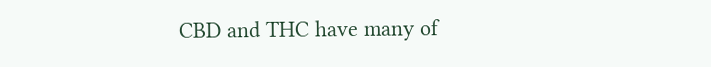CBD and THC have many of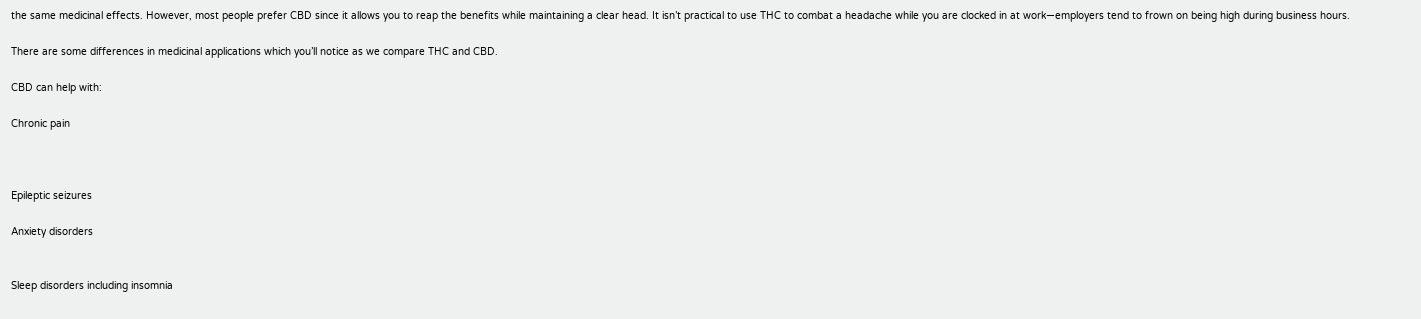the same medicinal effects. However, most people prefer CBD since it allows you to reap the benefits while maintaining a clear head. It isn’t practical to use THC to combat a headache while you are clocked in at work—employers tend to frown on being high during business hours.

There are some differences in medicinal applications which you’ll notice as we compare THC and CBD.

CBD can help with:

Chronic pain



Epileptic seizures

Anxiety disorders


Sleep disorders including insomnia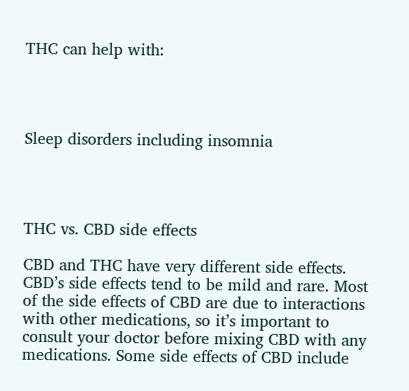THC can help with:




Sleep disorders including insomnia




THC vs. CBD side effects

CBD and THC have very different side effects. CBD’s side effects tend to be mild and rare. Most of the side effects of CBD are due to interactions with other medications, so it’s important to consult your doctor before mixing CBD with any medications. Some side effects of CBD include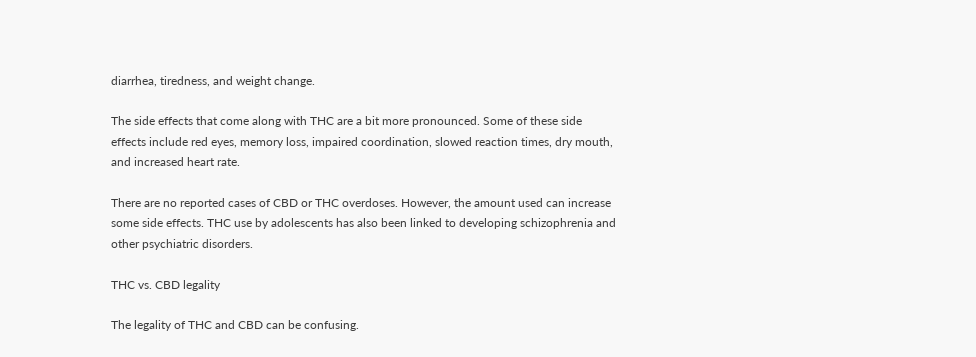diarrhea, tiredness, and weight change.

The side effects that come along with THC are a bit more pronounced. Some of these side effects include red eyes, memory loss, impaired coordination, slowed reaction times, dry mouth, and increased heart rate.

There are no reported cases of CBD or THC overdoses. However, the amount used can increase some side effects. THC use by adolescents has also been linked to developing schizophrenia and other psychiatric disorders.

THC vs. CBD legality

The legality of THC and CBD can be confusing.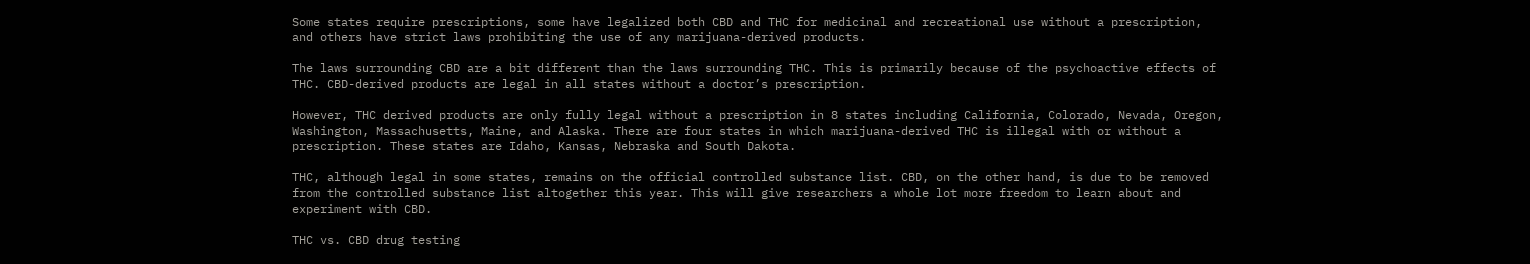Some states require prescriptions, some have legalized both CBD and THC for medicinal and recreational use without a prescription, and others have strict laws prohibiting the use of any marijuana-derived products.

The laws surrounding CBD are a bit different than the laws surrounding THC. This is primarily because of the psychoactive effects of THC. CBD-derived products are legal in all states without a doctor’s prescription.

However, THC derived products are only fully legal without a prescription in 8 states including California, Colorado, Nevada, Oregon, Washington, Massachusetts, Maine, and Alaska. There are four states in which marijuana-derived THC is illegal with or without a prescription. These states are Idaho, Kansas, Nebraska and South Dakota.

THC, although legal in some states, remains on the official controlled substance list. CBD, on the other hand, is due to be removed from the controlled substance list altogether this year. This will give researchers a whole lot more freedom to learn about and experiment with CBD.

THC vs. CBD drug testing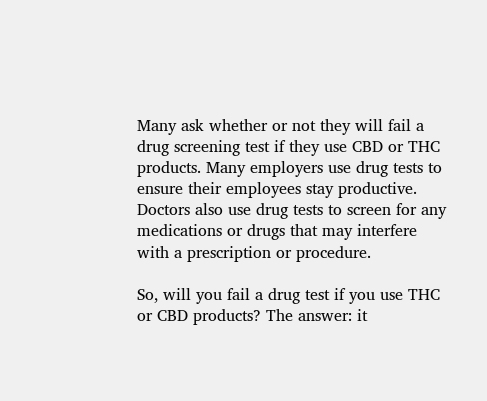Many ask whether or not they will fail a drug screening test if they use CBD or THC products. Many employers use drug tests to ensure their employees stay productive. Doctors also use drug tests to screen for any medications or drugs that may interfere with a prescription or procedure.

So, will you fail a drug test if you use THC or CBD products? The answer: it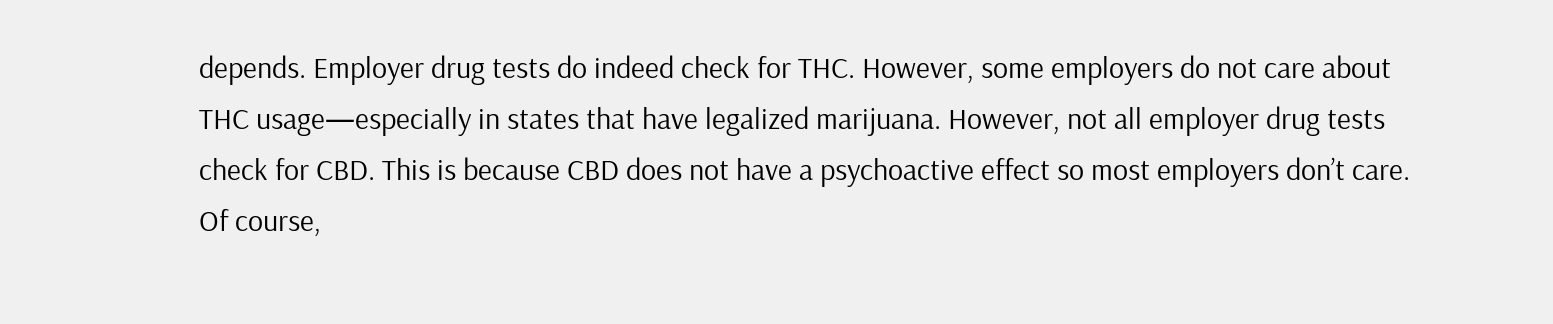depends. Employer drug tests do indeed check for THC. However, some employers do not care about THC usage—especially in states that have legalized marijuana. However, not all employer drug tests check for CBD. This is because CBD does not have a psychoactive effect so most employers don’t care. Of course,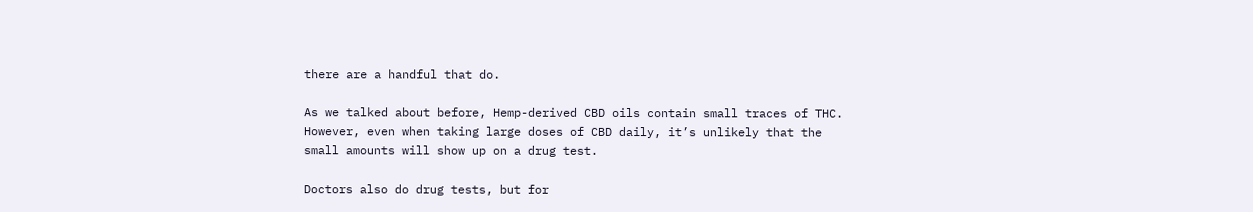there are a handful that do.

As we talked about before, Hemp-derived CBD oils contain small traces of THC. However, even when taking large doses of CBD daily, it’s unlikely that the small amounts will show up on a drug test.

Doctors also do drug tests, but for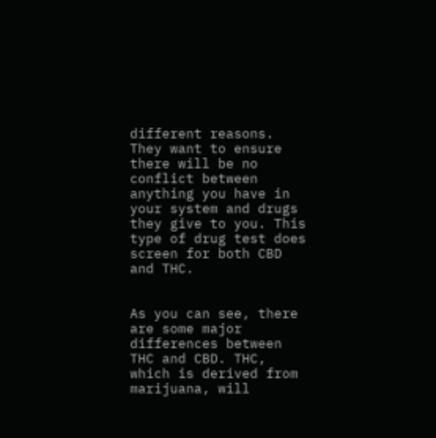different reasons. They want to ensure there will be no conflict between anything you have in your system and drugs they give to you. This type of drug test does screen for both CBD and THC.


As you can see, there are some major differences between THC and CBD. THC, which is derived from marijuana, will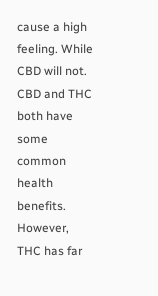cause a high feeling. While CBD will not. CBD and THC both have some common health benefits. However, THC has far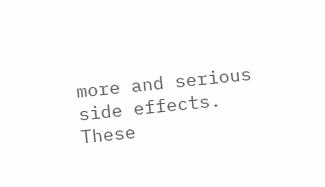more and serious side effects. These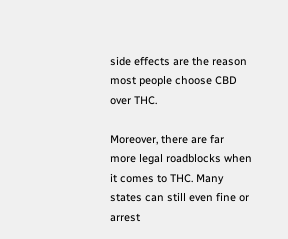side effects are the reason most people choose CBD over THC.

Moreover, there are far more legal roadblocks when it comes to THC. Many states can still even fine or arrest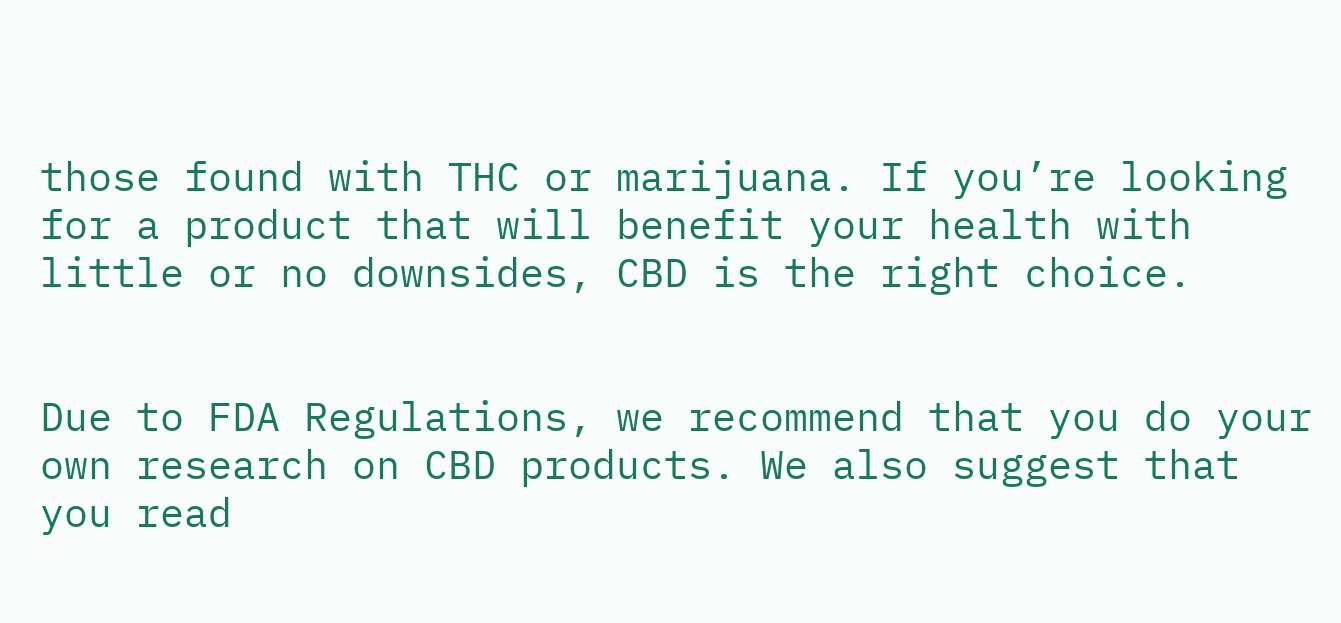those found with THC or marijuana. If you’re looking for a product that will benefit your health with little or no downsides, CBD is the right choice.


Due to FDA Regulations, we recommend that you do your own research on CBD products. We also suggest that you read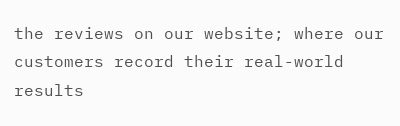the reviews on our website; where our customers record their real-world results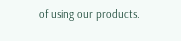of using our products.